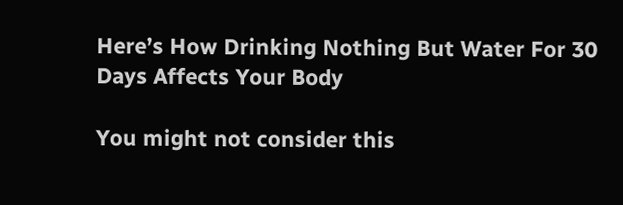Here’s How Drinking Nothing But Water For 30 Days Affects Your Body

You might not consider this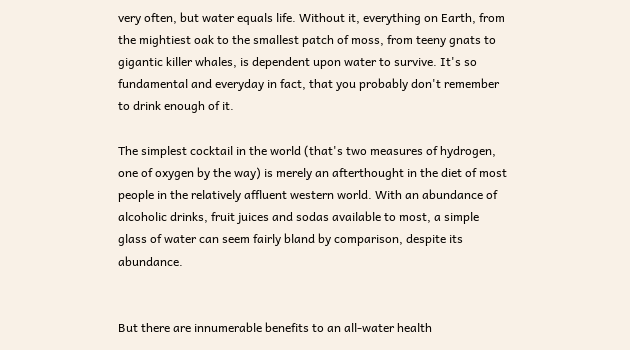very often, but water equals life. Without it, everything on Earth, from the mightiest oak to the smallest patch of moss, from teeny gnats to gigantic killer whales, is dependent upon water to survive. It's so fundamental and everyday in fact, that you probably don't remember to drink enough of it.

The simplest cocktail in the world (that's two measures of hydrogen, one of oxygen by the way) is merely an afterthought in the diet of most people in the relatively affluent western world. With an abundance of alcoholic drinks, fruit juices and sodas available to most, a simple glass of water can seem fairly bland by comparison, despite its abundance.


But there are innumerable benefits to an all-water health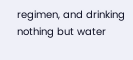regimen, and drinking nothing but water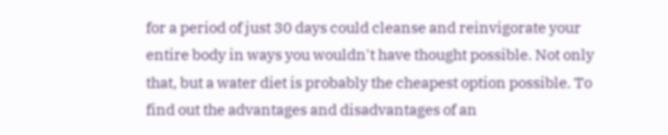for a period of just 30 days could cleanse and reinvigorate your entire body in ways you wouldn't have thought possible. Not only that, but a water diet is probably the cheapest option possible. To find out the advantages and disadvantages of an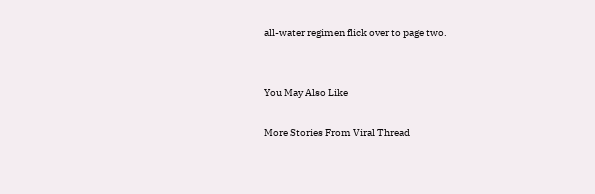all-water regimen flick over to page two.


You May Also Like

More Stories From Viral Thread